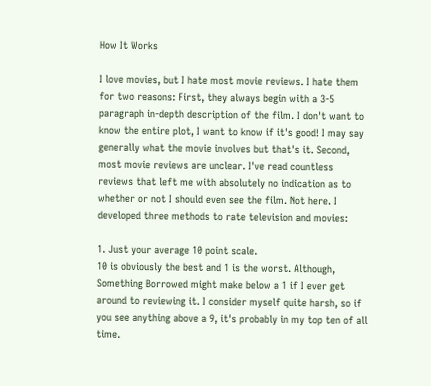How It Works

I love movies, but I hate most movie reviews. I hate them for two reasons: First, they always begin with a 3-5 paragraph in-depth description of the film. I don't want to know the entire plot, I want to know if it's good! I may say generally what the movie involves but that's it. Second, most movie reviews are unclear. I've read countless reviews that left me with absolutely no indication as to whether or not I should even see the film. Not here. I developed three methods to rate television and movies:

1. Just your average 10 point scale.
10 is obviously the best and 1 is the worst. Although, Something Borrowed might make below a 1 if I ever get around to reviewing it. I consider myself quite harsh, so if you see anything above a 9, it's probably in my top ten of all time.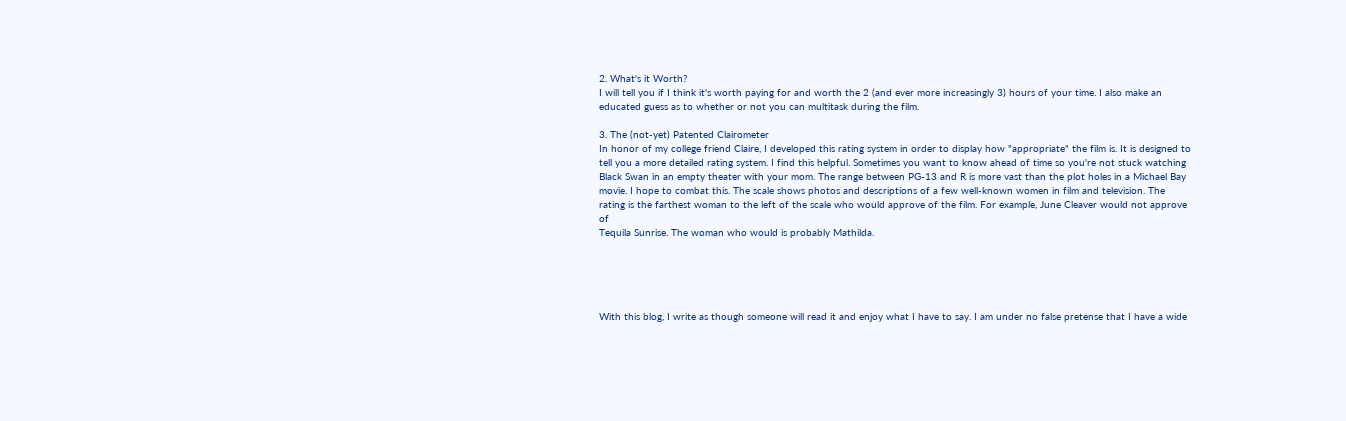2. What's it Worth?
I will tell you if I think it's worth paying for and worth the 2 (and ever more increasingly 3) hours of your time. I also make an educated guess as to whether or not you can multitask during the film.

3. The (not-yet) Patented Clairometer
In honor of my college friend Claire, I developed this rating system in order to display how "appropriate" the film is. It is designed to tell you a more detailed rating system. I find this helpful. Sometimes you want to know ahead of time so you're not stuck watching Black Swan in an empty theater with your mom. The range between PG-13 and R is more vast than the plot holes in a Michael Bay movie. I hope to combat this. The scale shows photos and descriptions of a few well-known women in film and television. The rating is the farthest woman to the left of the scale who would approve of the film. For example, June Cleaver would not approve of
Tequila Sunrise. The woman who would is probably Mathilda.





With this blog, I write as though someone will read it and enjoy what I have to say. I am under no false pretense that I have a wide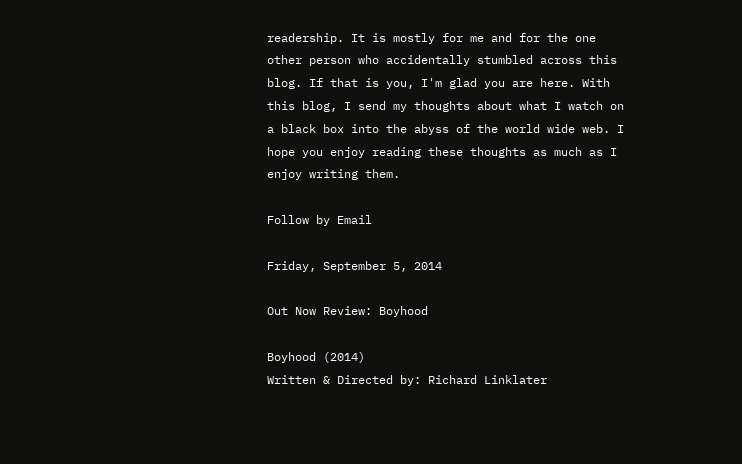readership. It is mostly for me and for the one other person who accidentally stumbled across this blog. If that is you, I'm glad you are here. With this blog, I send my thoughts about what I watch on a black box into the abyss of the world wide web. I hope you enjoy reading these thoughts as much as I enjoy writing them.

Follow by Email

Friday, September 5, 2014

Out Now Review: Boyhood

Boyhood (2014)
Written & Directed by: Richard Linklater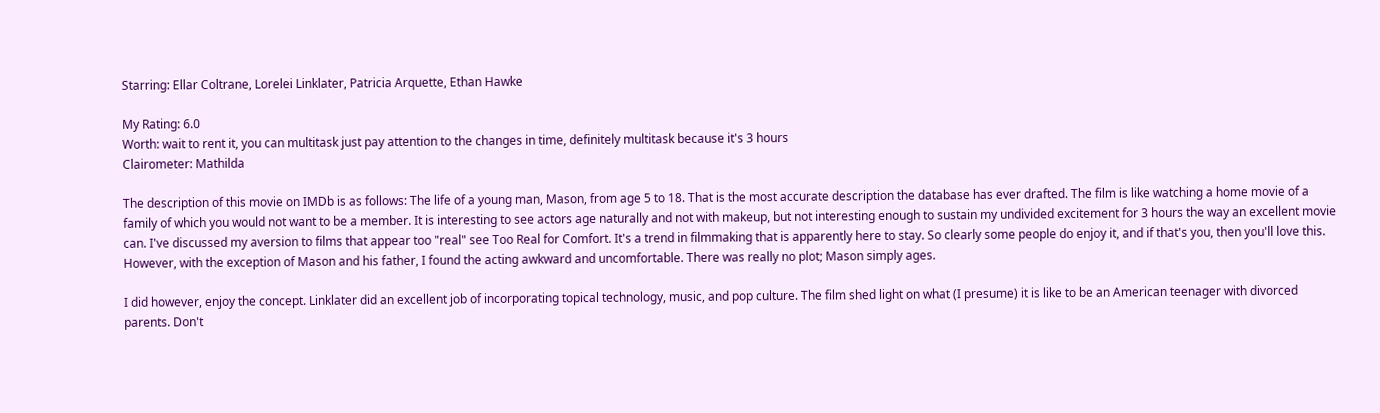Starring: Ellar Coltrane, Lorelei Linklater, Patricia Arquette, Ethan Hawke

My Rating: 6.0
Worth: wait to rent it, you can multitask just pay attention to the changes in time, definitely multitask because it's 3 hours
Clairometer: Mathilda

The description of this movie on IMDb is as follows: The life of a young man, Mason, from age 5 to 18. That is the most accurate description the database has ever drafted. The film is like watching a home movie of a family of which you would not want to be a member. It is interesting to see actors age naturally and not with makeup, but not interesting enough to sustain my undivided excitement for 3 hours the way an excellent movie can. I've discussed my aversion to films that appear too "real" see Too Real for Comfort. It's a trend in filmmaking that is apparently here to stay. So clearly some people do enjoy it, and if that's you, then you'll love this. However, with the exception of Mason and his father, I found the acting awkward and uncomfortable. There was really no plot; Mason simply ages.

I did however, enjoy the concept. Linklater did an excellent job of incorporating topical technology, music, and pop culture. The film shed light on what (I presume) it is like to be an American teenager with divorced parents. Don't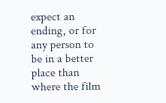expect an ending, or for any person to be in a better place than where the film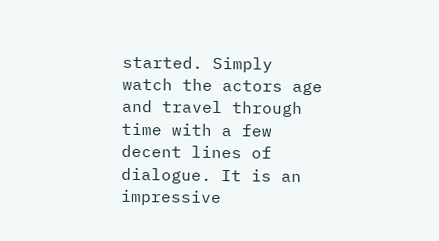started. Simply watch the actors age and travel through time with a few decent lines of dialogue. It is an impressive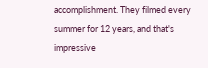accomplishment. They filmed every summer for 12 years, and that's impressive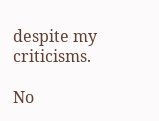despite my criticisms.

No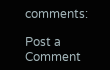comments:

Post a Comment